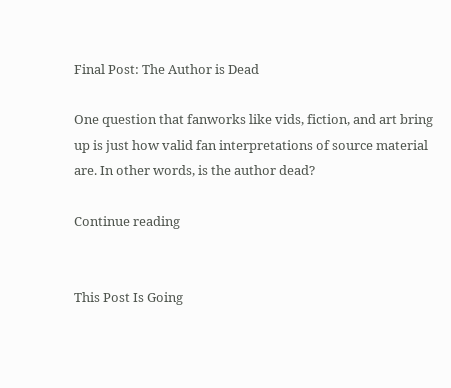Final Post: The Author is Dead

One question that fanworks like vids, fiction, and art bring up is just how valid fan interpretations of source material are. In other words, is the author dead?

Continue reading


This Post Is Going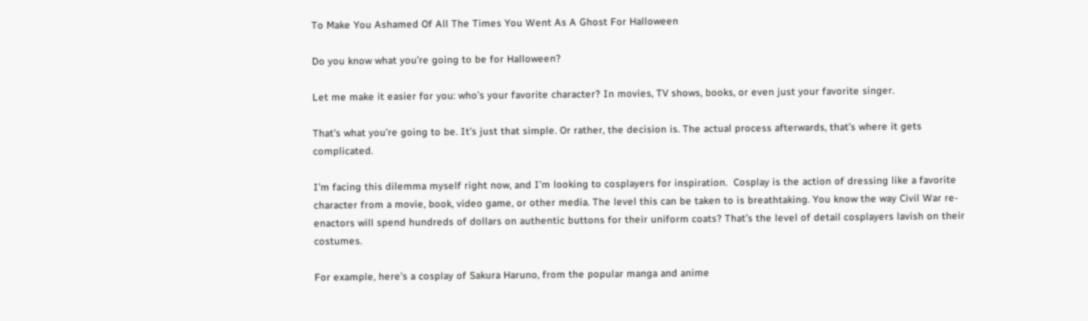To Make You Ashamed Of All The Times You Went As A Ghost For Halloween

Do you know what you’re going to be for Halloween?

Let me make it easier for you: who’s your favorite character? In movies, TV shows, books, or even just your favorite singer.

That’s what you’re going to be. It’s just that simple. Or rather, the decision is. The actual process afterwards, that’s where it gets complicated.

I’m facing this dilemma myself right now, and I’m looking to cosplayers for inspiration.  Cosplay is the action of dressing like a favorite character from a movie, book, video game, or other media. The level this can be taken to is breathtaking. You know the way Civil War re-enactors will spend hundreds of dollars on authentic buttons for their uniform coats? That’s the level of detail cosplayers lavish on their costumes.

For example, here’s a cosplay of Sakura Haruno, from the popular manga and anime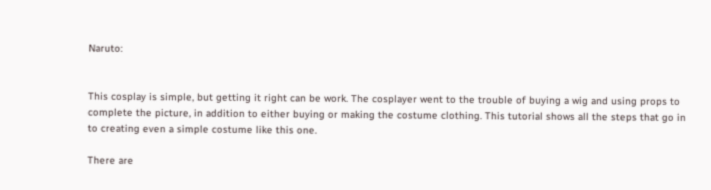Naruto:


This cosplay is simple, but getting it right can be work. The cosplayer went to the trouble of buying a wig and using props to complete the picture, in addition to either buying or making the costume clothing. This tutorial shows all the steps that go in to creating even a simple costume like this one.

There are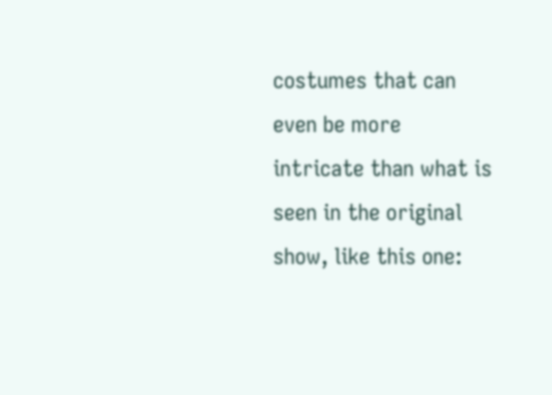costumes that can even be more intricate than what is seen in the original show, like this one: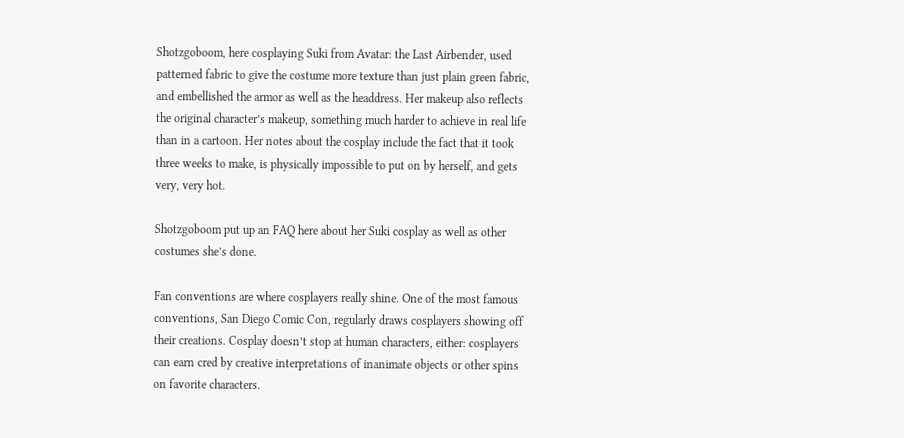Shotzgoboom, here cosplaying Suki from Avatar: the Last Airbender, used patterned fabric to give the costume more texture than just plain green fabric, and embellished the armor as well as the headdress. Her makeup also reflects the original character’s makeup, something much harder to achieve in real life than in a cartoon. Her notes about the cosplay include the fact that it took three weeks to make, is physically impossible to put on by herself, and gets very, very hot.

Shotzgoboom put up an FAQ here about her Suki cosplay as well as other costumes she’s done.

Fan conventions are where cosplayers really shine. One of the most famous conventions, San Diego Comic Con, regularly draws cosplayers showing off their creations. Cosplay doesn’t stop at human characters, either: cosplayers can earn cred by creative interpretations of inanimate objects or other spins on favorite characters.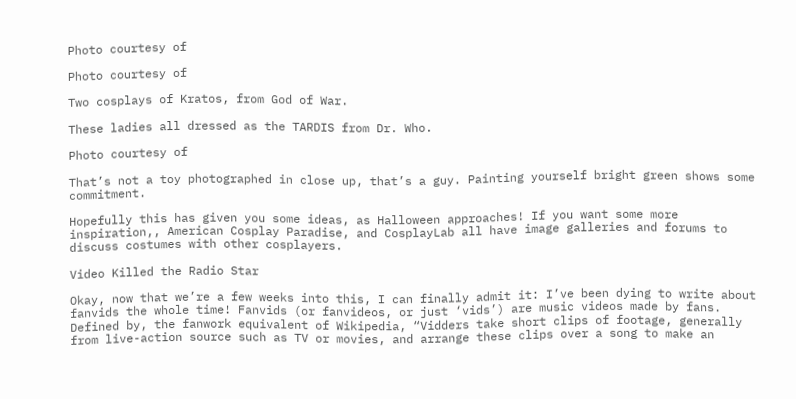Photo courtesy of

Photo courtesy of

Two cosplays of Kratos, from God of War.

These ladies all dressed as the TARDIS from Dr. Who.

Photo courtesy of

That’s not a toy photographed in close up, that’s a guy. Painting yourself bright green shows some commitment.

Hopefully this has given you some ideas, as Halloween approaches! If you want some more inspiration,, American Cosplay Paradise, and CosplayLab all have image galleries and forums to discuss costumes with other cosplayers.

Video Killed the Radio Star

Okay, now that we’re a few weeks into this, I can finally admit it: I’ve been dying to write about fanvids the whole time! Fanvids (or fanvideos, or just ‘vids’) are music videos made by fans. Defined by, the fanwork equivalent of Wikipedia, “Vidders take short clips of footage, generally from live-action source such as TV or movies, and arrange these clips over a song to make an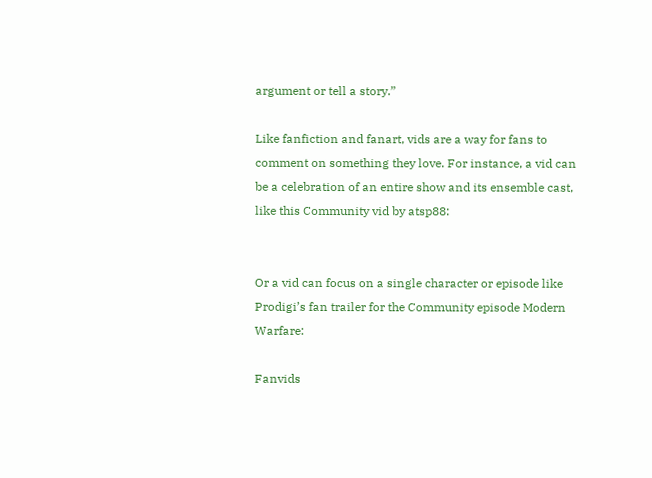argument or tell a story.”

Like fanfiction and fanart, vids are a way for fans to comment on something they love. For instance, a vid can be a celebration of an entire show and its ensemble cast, like this Community vid by atsp88:


Or a vid can focus on a single character or episode like Prodigi’s fan trailer for the Community episode Modern Warfare:

Fanvids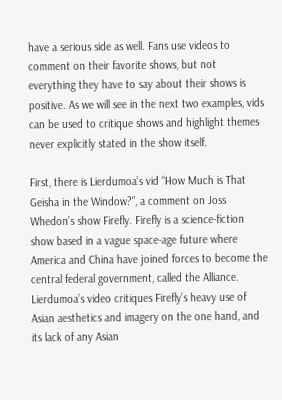have a serious side as well. Fans use videos to comment on their favorite shows, but not everything they have to say about their shows is positive. As we will see in the next two examples, vids can be used to critique shows and highlight themes never explicitly stated in the show itself.

First, there is Lierdumoa’s vid “How Much is That Geisha in the Window?”, a comment on Joss Whedon’s show Firefly. Firefly is a science-fiction show based in a vague space-age future where America and China have joined forces to become the central federal government, called the Alliance. Lierdumoa’s video critiques Firefly’s heavy use of Asian aesthetics and imagery on the one hand, and its lack of any Asian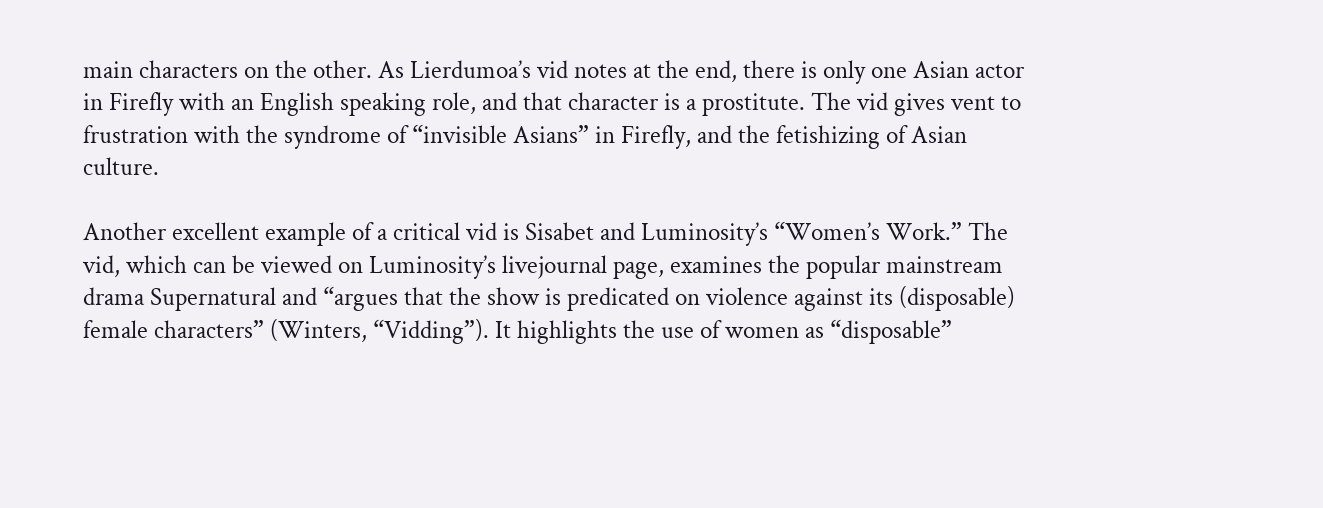main characters on the other. As Lierdumoa’s vid notes at the end, there is only one Asian actor in Firefly with an English speaking role, and that character is a prostitute. The vid gives vent to frustration with the syndrome of “invisible Asians” in Firefly, and the fetishizing of Asian culture.

Another excellent example of a critical vid is Sisabet and Luminosity’s “Women’s Work.” The vid, which can be viewed on Luminosity’s livejournal page, examines the popular mainstream drama Supernatural and “argues that the show is predicated on violence against its (disposable) female characters” (Winters, “Vidding”). It highlights the use of women as “disposable”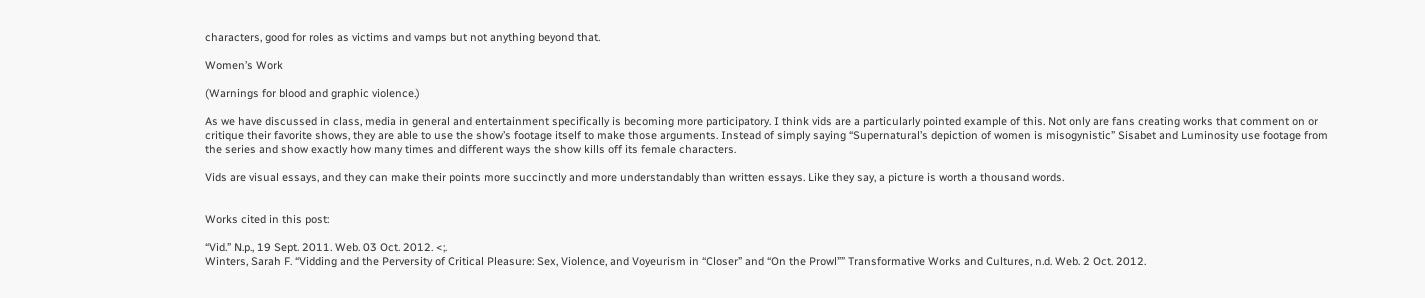characters, good for roles as victims and vamps but not anything beyond that.

Women’s Work

(Warnings for blood and graphic violence.)

As we have discussed in class, media in general and entertainment specifically is becoming more participatory. I think vids are a particularly pointed example of this. Not only are fans creating works that comment on or critique their favorite shows, they are able to use the show’s footage itself to make those arguments. Instead of simply saying “Supernatural’s depiction of women is misogynistic” Sisabet and Luminosity use footage from the series and show exactly how many times and different ways the show kills off its female characters.

Vids are visual essays, and they can make their points more succinctly and more understandably than written essays. Like they say, a picture is worth a thousand words.


Works cited in this post:

“Vid.” N.p., 19 Sept. 2011. Web. 03 Oct. 2012. <;.
Winters, Sarah F. “Vidding and the Perversity of Critical Pleasure: Sex, Violence, and Voyeurism in “Closer” and “On the Prowl”” Transformative Works and Cultures, n.d. Web. 2 Oct. 2012.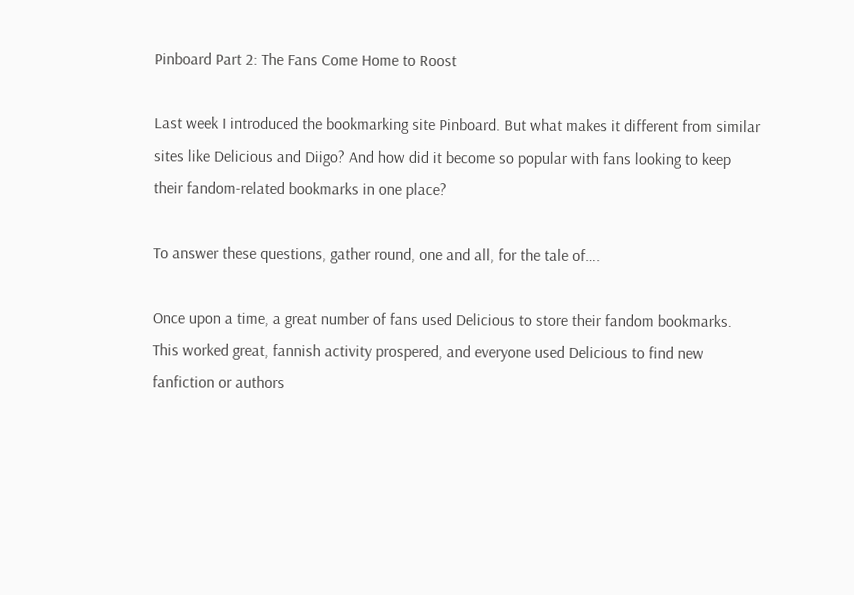Pinboard Part 2: The Fans Come Home to Roost

Last week I introduced the bookmarking site Pinboard. But what makes it different from similar sites like Delicious and Diigo? And how did it become so popular with fans looking to keep their fandom-related bookmarks in one place?

To answer these questions, gather round, one and all, for the tale of….

Once upon a time, a great number of fans used Delicious to store their fandom bookmarks. This worked great, fannish activity prospered, and everyone used Delicious to find new fanfiction or authors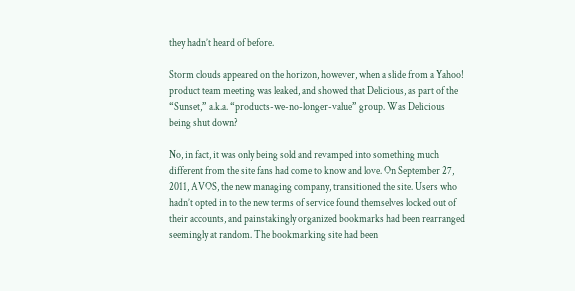they hadn’t heard of before.

Storm clouds appeared on the horizon, however, when a slide from a Yahoo! product team meeting was leaked, and showed that Delicious, as part of the “Sunset,” a.k.a. “products-we-no-longer-value” group. Was Delicious being shut down?

No, in fact, it was only being sold and revamped into something much different from the site fans had come to know and love. On September 27, 2011, AVOS, the new managing company, transitioned the site. Users who hadn’t opted in to the new terms of service found themselves locked out of their accounts, and painstakingly organized bookmarks had been rearranged seemingly at random. The bookmarking site had been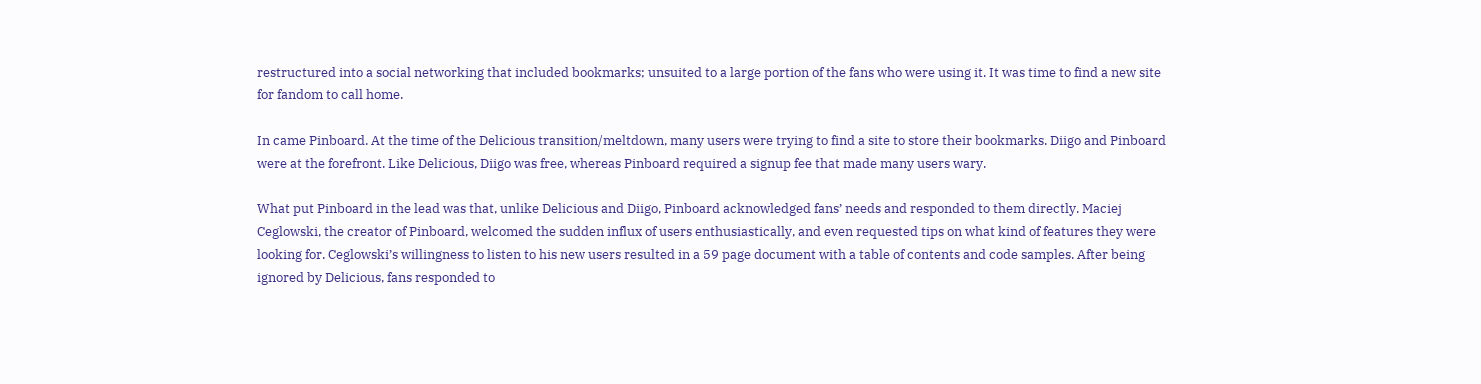restructured into a social networking that included bookmarks; unsuited to a large portion of the fans who were using it. It was time to find a new site for fandom to call home.

In came Pinboard. At the time of the Delicious transition/meltdown, many users were trying to find a site to store their bookmarks. Diigo and Pinboard were at the forefront. Like Delicious, Diigo was free, whereas Pinboard required a signup fee that made many users wary.

What put Pinboard in the lead was that, unlike Delicious and Diigo, Pinboard acknowledged fans’ needs and responded to them directly. Maciej Ceglowski, the creator of Pinboard, welcomed the sudden influx of users enthusiastically, and even requested tips on what kind of features they were looking for. Ceglowski’s willingness to listen to his new users resulted in a 59 page document with a table of contents and code samples. After being ignored by Delicious, fans responded to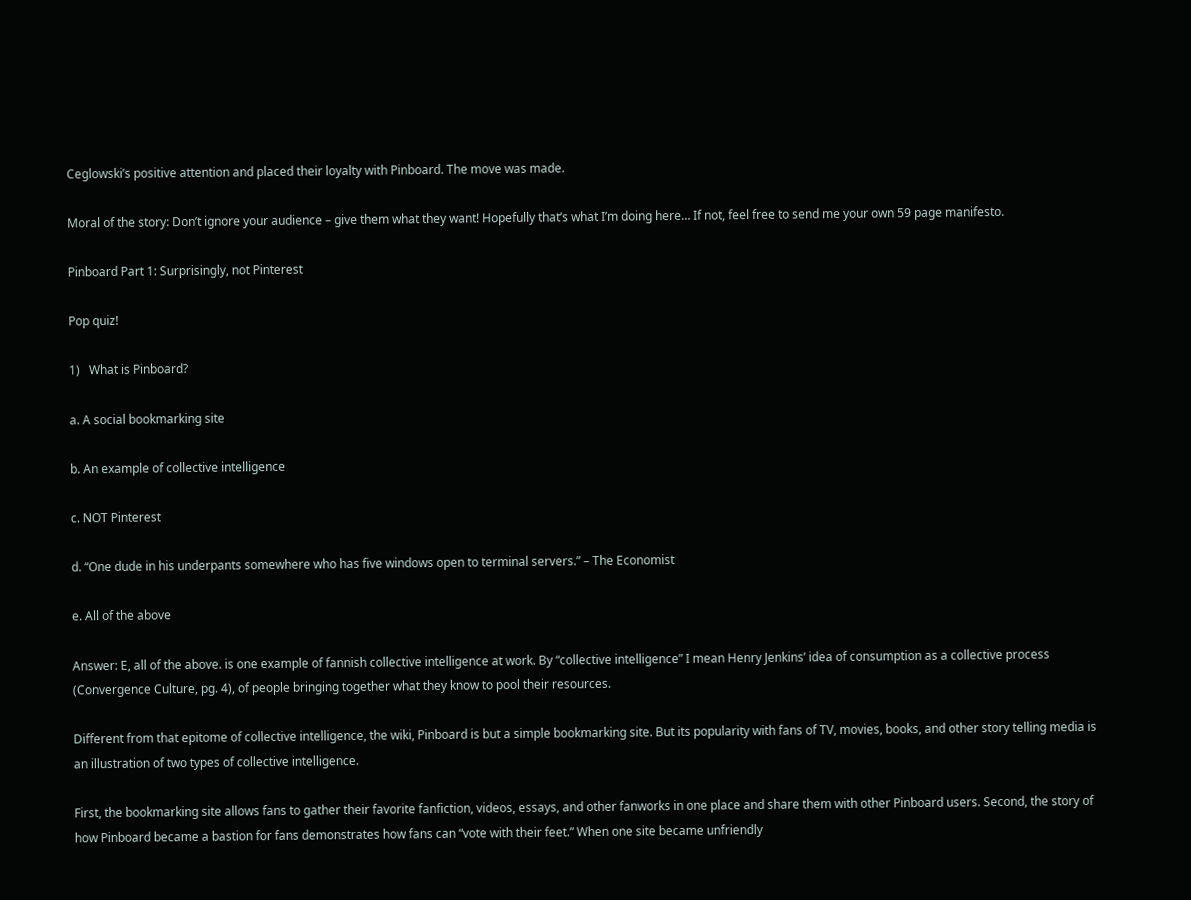Ceglowski’s positive attention and placed their loyalty with Pinboard. The move was made.

Moral of the story: Don’t ignore your audience – give them what they want! Hopefully that’s what I’m doing here… If not, feel free to send me your own 59 page manifesto.

Pinboard Part 1: Surprisingly, not Pinterest

Pop quiz!

1)   What is Pinboard?

a. A social bookmarking site

b. An example of collective intelligence

c. NOT Pinterest

d. “One dude in his underpants somewhere who has five windows open to terminal servers.” – The Economist

e. All of the above

Answer: E, all of the above. is one example of fannish collective intelligence at work. By “collective intelligence” I mean Henry Jenkins’ idea of consumption as a collective process (Convergence Culture, pg. 4), of people bringing together what they know to pool their resources.

Different from that epitome of collective intelligence, the wiki, Pinboard is but a simple bookmarking site. But its popularity with fans of TV, movies, books, and other story telling media is an illustration of two types of collective intelligence.

First, the bookmarking site allows fans to gather their favorite fanfiction, videos, essays, and other fanworks in one place and share them with other Pinboard users. Second, the story of how Pinboard became a bastion for fans demonstrates how fans can “vote with their feet.” When one site became unfriendly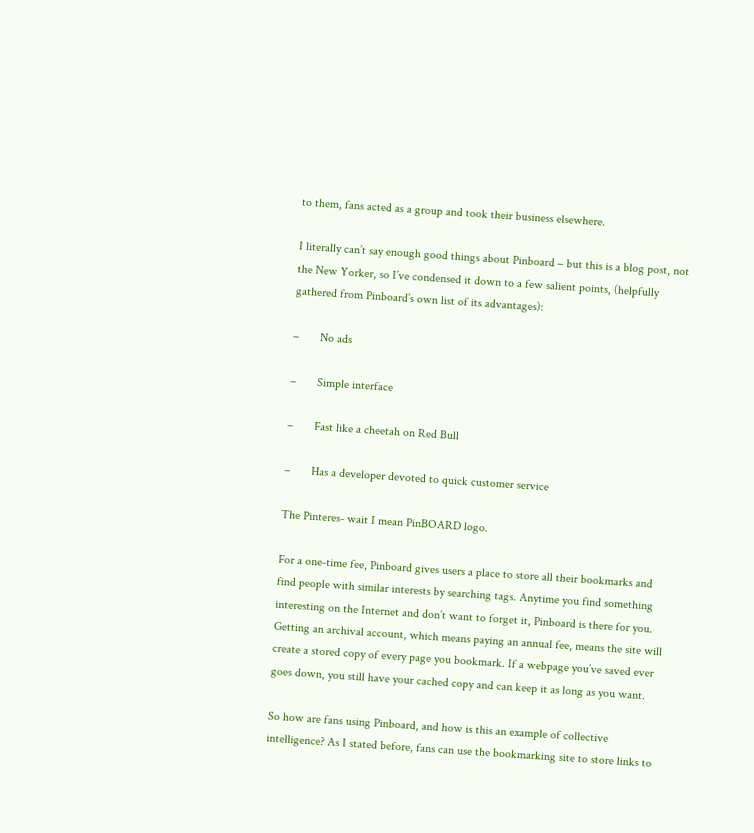to them, fans acted as a group and took their business elsewhere.

I literally can’t say enough good things about Pinboard – but this is a blog post, not the New Yorker, so I’ve condensed it down to a few salient points, (helpfully gathered from Pinboard’s own list of its advantages):

–       No ads

–       Simple interface

–       Fast like a cheetah on Red Bull

–       Has a developer devoted to quick customer service

The Pinteres- wait I mean PinBOARD logo.

For a one-time fee, Pinboard gives users a place to store all their bookmarks and find people with similar interests by searching tags. Anytime you find something interesting on the Internet and don’t want to forget it, Pinboard is there for you. Getting an archival account, which means paying an annual fee, means the site will create a stored copy of every page you bookmark. If a webpage you’ve saved ever goes down, you still have your cached copy and can keep it as long as you want.

So how are fans using Pinboard, and how is this an example of collective intelligence? As I stated before, fans can use the bookmarking site to store links to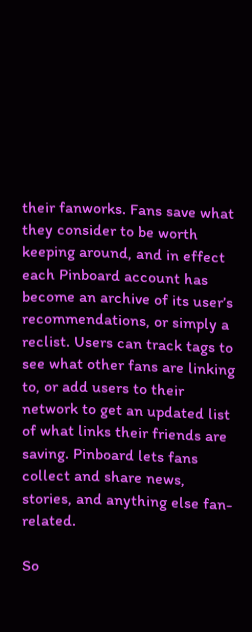their fanworks. Fans save what they consider to be worth keeping around, and in effect each Pinboard account has become an archive of its user’s recommendations, or simply a reclist. Users can track tags to see what other fans are linking to, or add users to their network to get an updated list of what links their friends are saving. Pinboard lets fans collect and share news, stories, and anything else fan-related.

So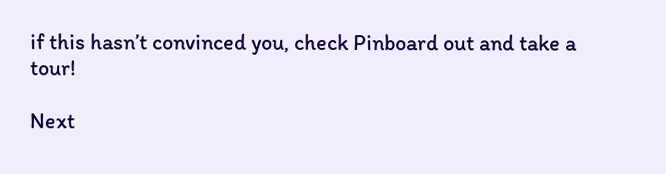if this hasn’t convinced you, check Pinboard out and take a tour!

Next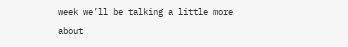week we’ll be talking a little more about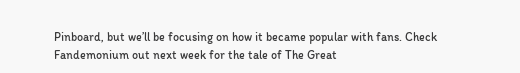Pinboard, but we’ll be focusing on how it became popular with fans. Check Fandemonium out next week for the tale of The Great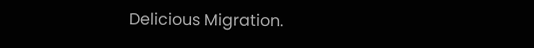Delicious Migration.